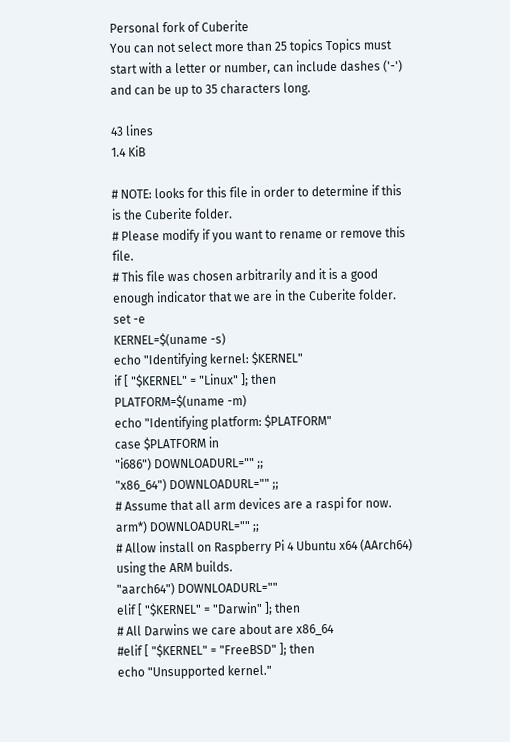Personal fork of Cuberite
You can not select more than 25 topics Topics must start with a letter or number, can include dashes ('-') and can be up to 35 characters long.

43 lines
1.4 KiB

# NOTE: looks for this file in order to determine if this is the Cuberite folder.
# Please modify if you want to rename or remove this file.
# This file was chosen arbitrarily and it is a good enough indicator that we are in the Cuberite folder.
set -e
KERNEL=$(uname -s)
echo "Identifying kernel: $KERNEL"
if [ "$KERNEL" = "Linux" ]; then
PLATFORM=$(uname -m)
echo "Identifying platform: $PLATFORM"
case $PLATFORM in
"i686") DOWNLOADURL="" ;;
"x86_64") DOWNLOADURL="" ;;
# Assume that all arm devices are a raspi for now.
arm*) DOWNLOADURL="" ;;
# Allow install on Raspberry Pi 4 Ubuntu x64 (AArch64) using the ARM builds.
"aarch64") DOWNLOADURL=""
elif [ "$KERNEL" = "Darwin" ]; then
# All Darwins we care about are x86_64
#elif [ "$KERNEL" = "FreeBSD" ]; then
echo "Unsupported kernel."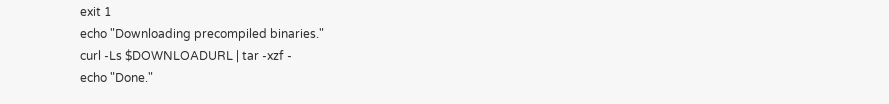exit 1
echo "Downloading precompiled binaries."
curl -Ls $DOWNLOADURL | tar -xzf -
echo "Done."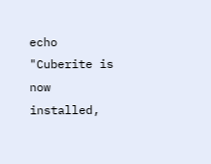echo "Cuberite is now installed,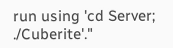run using 'cd Server; ./Cuberite'."